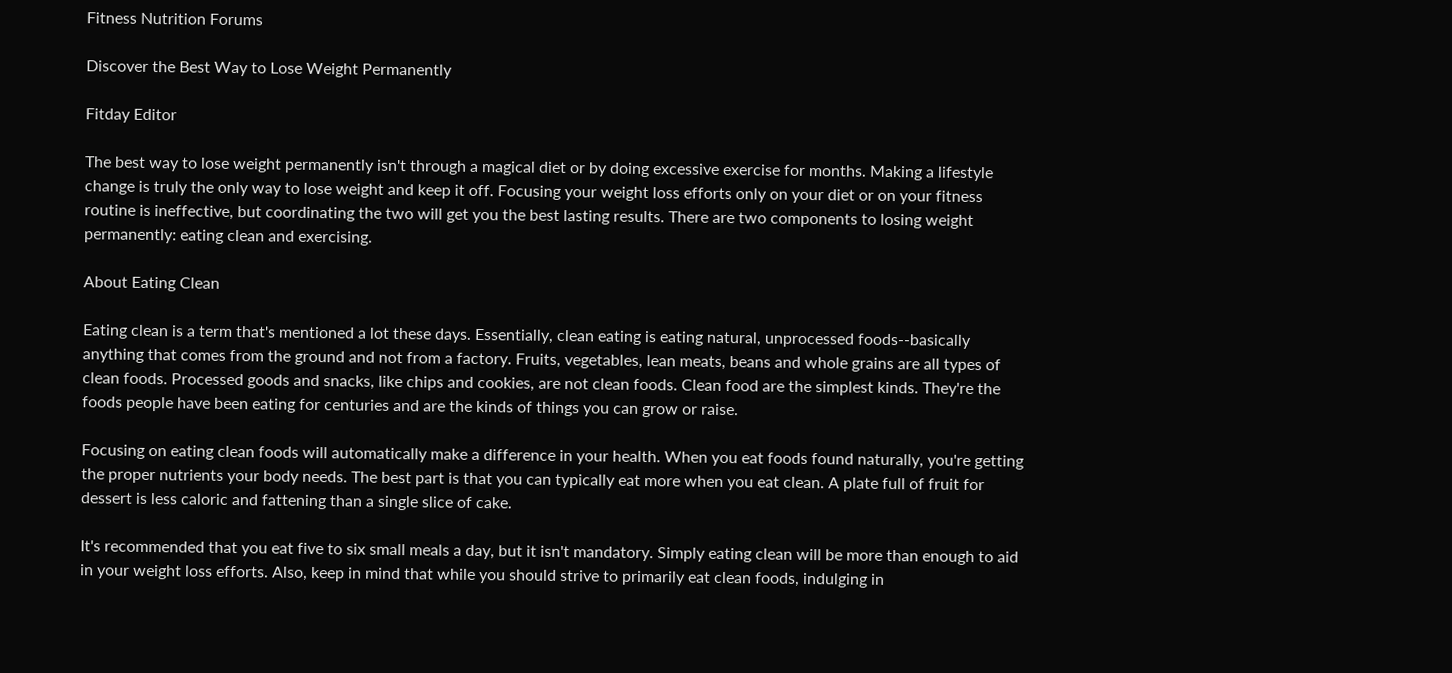Fitness Nutrition Forums

Discover the Best Way to Lose Weight Permanently

Fitday Editor

The best way to lose weight permanently isn't through a magical diet or by doing excessive exercise for months. Making a lifestyle change is truly the only way to lose weight and keep it off. Focusing your weight loss efforts only on your diet or on your fitness routine is ineffective, but coordinating the two will get you the best lasting results. There are two components to losing weight permanently: eating clean and exercising.

About Eating Clean

Eating clean is a term that's mentioned a lot these days. Essentially, clean eating is eating natural, unprocessed foods--basically anything that comes from the ground and not from a factory. Fruits, vegetables, lean meats, beans and whole grains are all types of clean foods. Processed goods and snacks, like chips and cookies, are not clean foods. Clean food are the simplest kinds. They're the foods people have been eating for centuries and are the kinds of things you can grow or raise.

Focusing on eating clean foods will automatically make a difference in your health. When you eat foods found naturally, you're getting the proper nutrients your body needs. The best part is that you can typically eat more when you eat clean. A plate full of fruit for dessert is less caloric and fattening than a single slice of cake.

It's recommended that you eat five to six small meals a day, but it isn't mandatory. Simply eating clean will be more than enough to aid in your weight loss efforts. Also, keep in mind that while you should strive to primarily eat clean foods, indulging in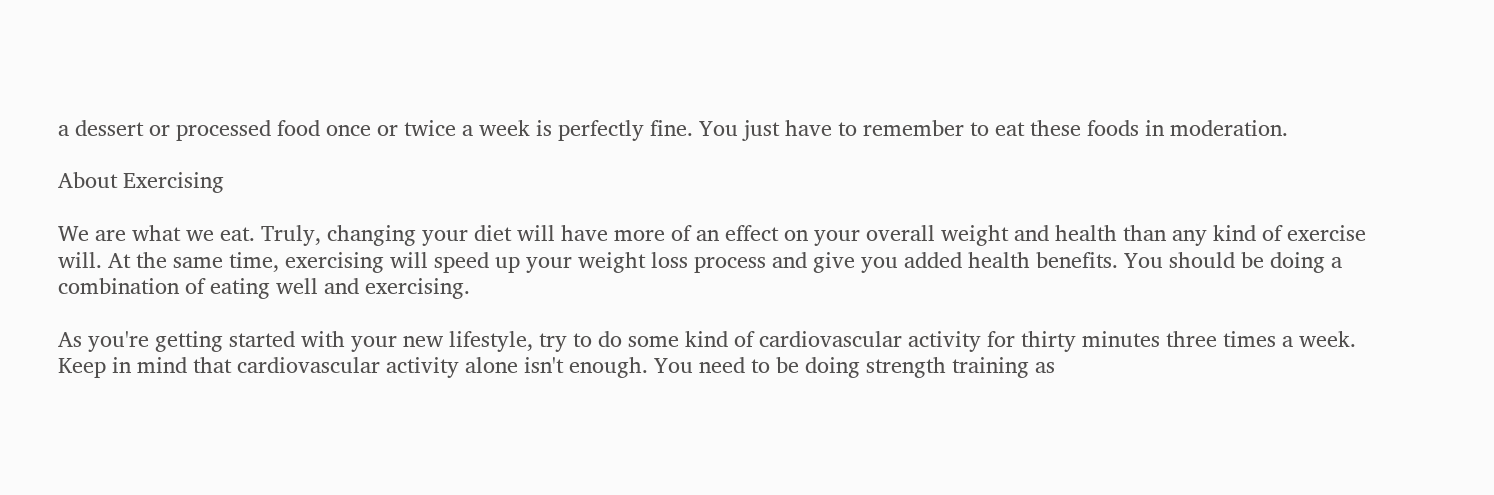a dessert or processed food once or twice a week is perfectly fine. You just have to remember to eat these foods in moderation.

About Exercising

We are what we eat. Truly, changing your diet will have more of an effect on your overall weight and health than any kind of exercise will. At the same time, exercising will speed up your weight loss process and give you added health benefits. You should be doing a combination of eating well and exercising.

As you're getting started with your new lifestyle, try to do some kind of cardiovascular activity for thirty minutes three times a week. Keep in mind that cardiovascular activity alone isn't enough. You need to be doing strength training as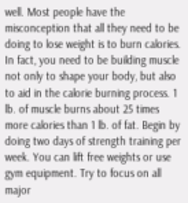well. Most people have the misconception that all they need to be doing to lose weight is to burn calories. In fact, you need to be building muscle not only to shape your body, but also to aid in the calorie burning process. 1 lb. of muscle burns about 25 times more calories than 1 lb. of fat. Begin by doing two days of strength training per week. You can lift free weights or use gym equipment. Try to focus on all major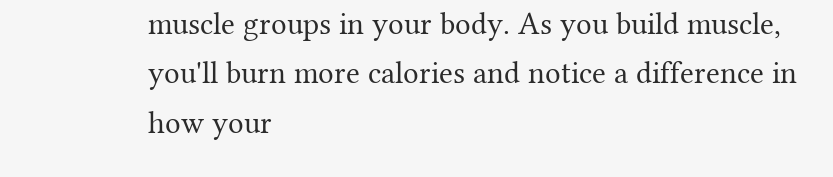muscle groups in your body. As you build muscle, you'll burn more calories and notice a difference in how your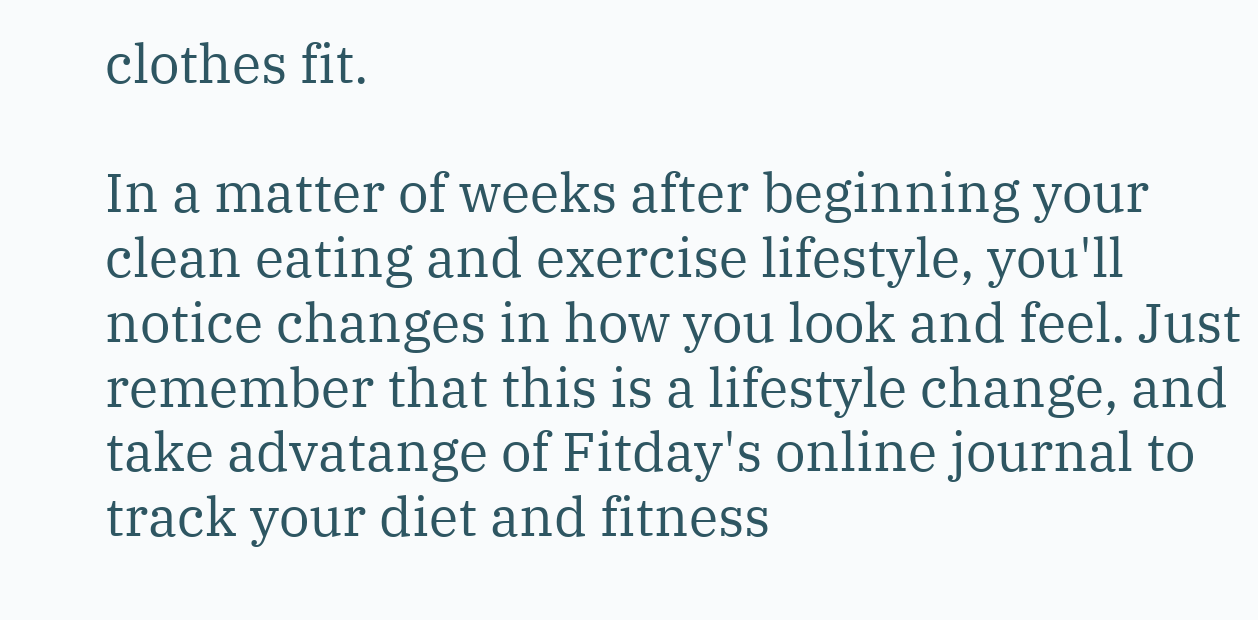clothes fit.

In a matter of weeks after beginning your clean eating and exercise lifestyle, you'll notice changes in how you look and feel. Just remember that this is a lifestyle change, and take advatange of Fitday's online journal to track your diet and fitness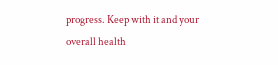progress. Keep with it and your overall health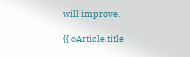will improve.

{{ oArticle.title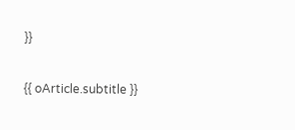}}

{{ oArticle.subtitle }}